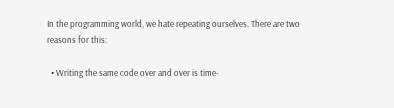In the programming world, we hate repeating ourselves. There are two reasons for this:

  • Writing the same code over and over is time-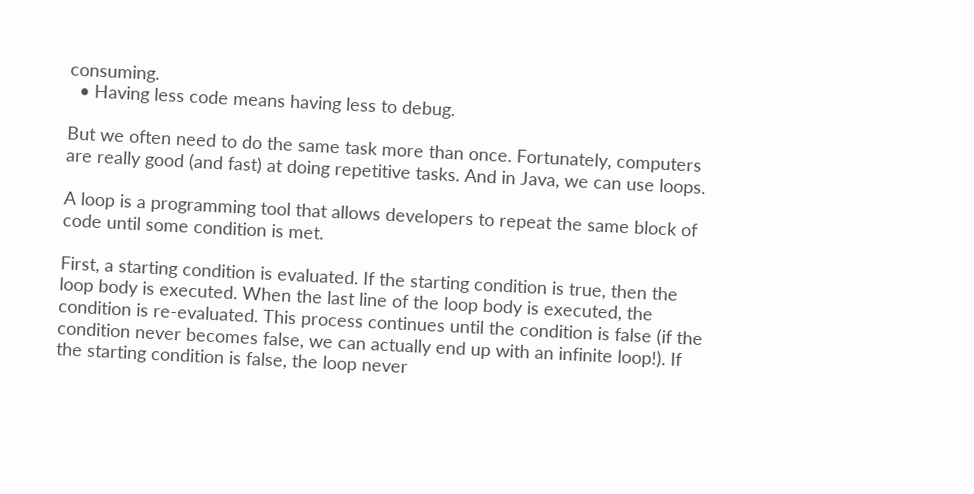consuming.
  • Having less code means having less to debug.

But we often need to do the same task more than once. Fortunately, computers are really good (and fast) at doing repetitive tasks. And in Java, we can use loops.

A loop is a programming tool that allows developers to repeat the same block of code until some condition is met.

First, a starting condition is evaluated. If the starting condition is true, then the loop body is executed. When the last line of the loop body is executed, the condition is re-evaluated. This process continues until the condition is false (if the condition never becomes false, we can actually end up with an infinite loop!). If the starting condition is false, the loop never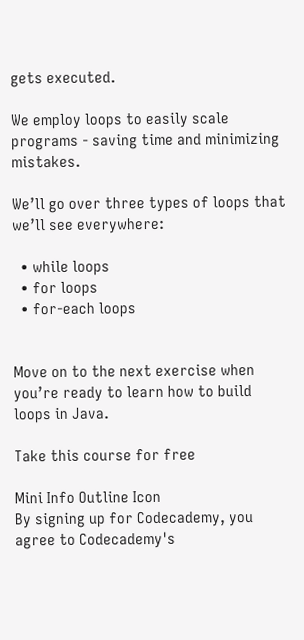gets executed.

We employ loops to easily scale programs - saving time and minimizing mistakes.

We’ll go over three types of loops that we’ll see everywhere:

  • while loops
  • for loops
  • for-each loops


Move on to the next exercise when you’re ready to learn how to build loops in Java.

Take this course for free

Mini Info Outline Icon
By signing up for Codecademy, you agree to Codecademy's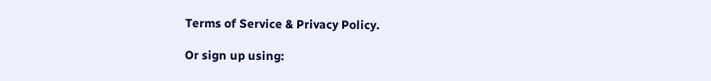Terms of Service & Privacy Policy.

Or sign up using: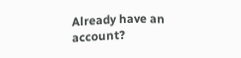Already have an account?